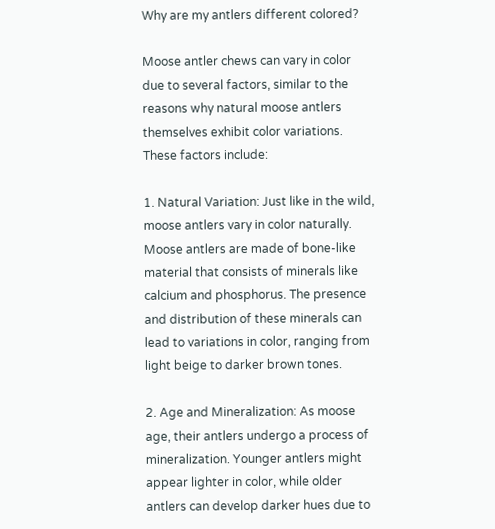Why are my antlers different colored?

Moose antler chews can vary in color due to several factors, similar to the reasons why natural moose antlers themselves exhibit color variations. These factors include:

1. Natural Variation: Just like in the wild, moose antlers vary in color naturally. Moose antlers are made of bone-like material that consists of minerals like calcium and phosphorus. The presence and distribution of these minerals can lead to variations in color, ranging from light beige to darker brown tones.

2. Age and Mineralization: As moose age, their antlers undergo a process of mineralization. Younger antlers might appear lighter in color, while older antlers can develop darker hues due to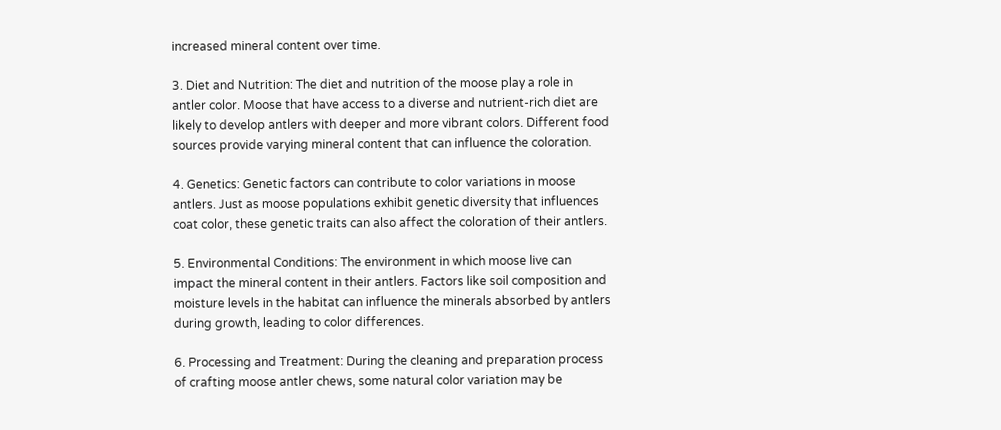increased mineral content over time.

3. Diet and Nutrition: The diet and nutrition of the moose play a role in antler color. Moose that have access to a diverse and nutrient-rich diet are likely to develop antlers with deeper and more vibrant colors. Different food sources provide varying mineral content that can influence the coloration.

4. Genetics: Genetic factors can contribute to color variations in moose antlers. Just as moose populations exhibit genetic diversity that influences coat color, these genetic traits can also affect the coloration of their antlers.

5. Environmental Conditions: The environment in which moose live can impact the mineral content in their antlers. Factors like soil composition and moisture levels in the habitat can influence the minerals absorbed by antlers during growth, leading to color differences.

6. Processing and Treatment: During the cleaning and preparation process of crafting moose antler chews, some natural color variation may be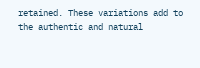retained. These variations add to the authentic and natural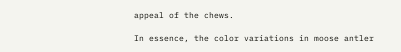appeal of the chews.

In essence, the color variations in moose antler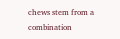chews stem from a combination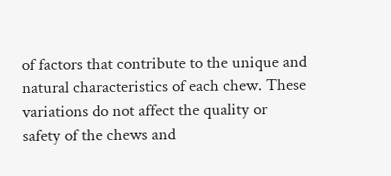of factors that contribute to the unique and natural characteristics of each chew. These variations do not affect the quality or safety of the chews and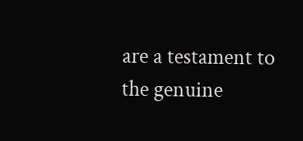are a testament to the genuine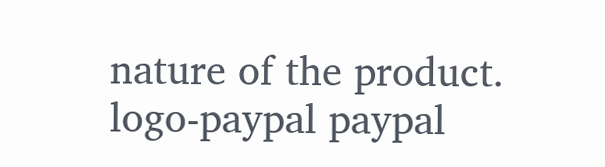nature of the product.
logo-paypal paypal